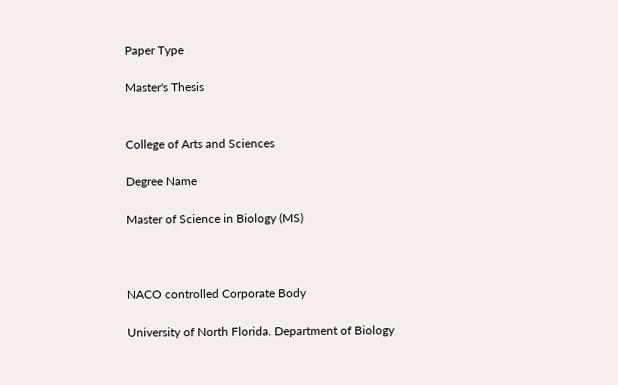Paper Type

Master's Thesis


College of Arts and Sciences

Degree Name

Master of Science in Biology (MS)



NACO controlled Corporate Body

University of North Florida. Department of Biology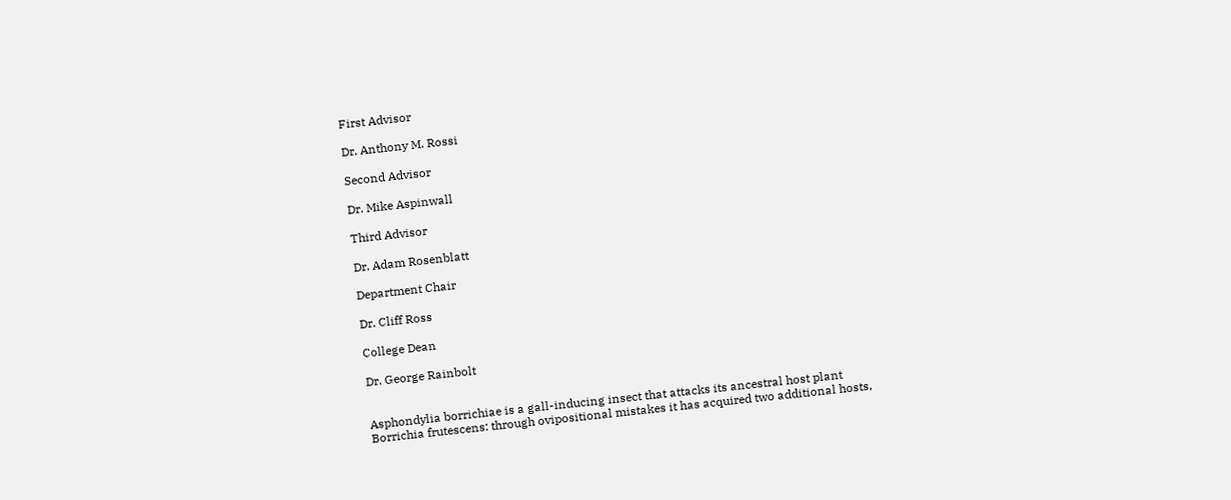First Advisor

Dr. Anthony M. Rossi

Second Advisor

Dr. Mike Aspinwall

Third Advisor

Dr. Adam Rosenblatt

Department Chair

Dr. Cliff Ross

College Dean

Dr. George Rainbolt


Asphondylia borrichiae is a gall-inducing insect that attacks its ancestral host plant Borrichia frutescens: through ovipositional mistakes it has acquired two additional hosts,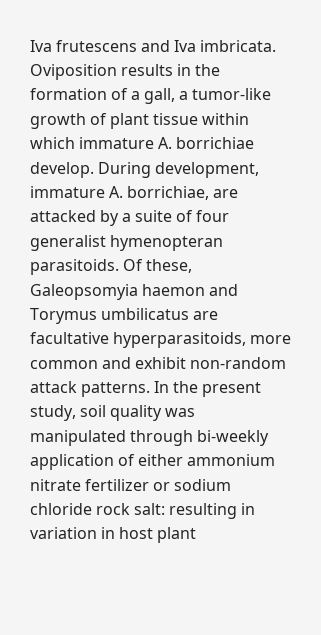Iva frutescens and Iva imbricata. Oviposition results in the formation of a gall, a tumor-like growth of plant tissue within which immature A. borrichiae develop. During development, immature A. borrichiae, are attacked by a suite of four generalist hymenopteran parasitoids. Of these, Galeopsomyia haemon and Torymus umbilicatus are facultative hyperparasitoids, more common and exhibit non-random attack patterns. In the present study, soil quality was manipulated through bi-weekly application of either ammonium nitrate fertilizer or sodium chloride rock salt: resulting in variation in host plant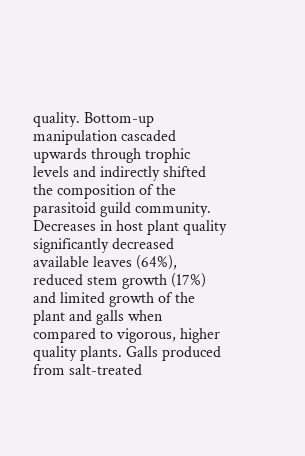quality. Bottom-up manipulation cascaded upwards through trophic levels and indirectly shifted the composition of the parasitoid guild community. Decreases in host plant quality significantly decreased available leaves (64%), reduced stem growth (17%) and limited growth of the plant and galls when compared to vigorous, higher quality plants. Galls produced from salt-treated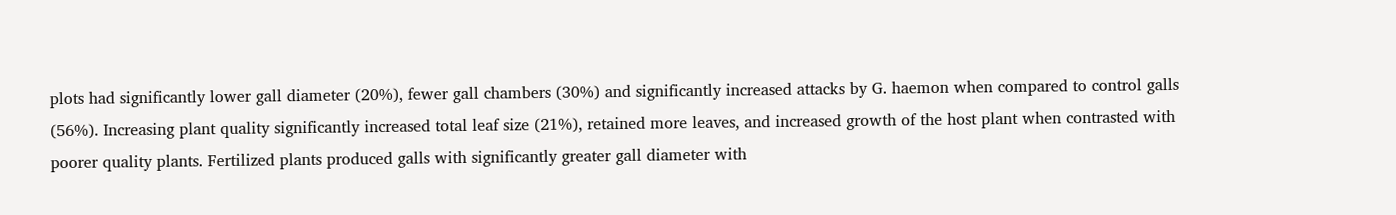plots had significantly lower gall diameter (20%), fewer gall chambers (30%) and significantly increased attacks by G. haemon when compared to control galls (56%). Increasing plant quality significantly increased total leaf size (21%), retained more leaves, and increased growth of the host plant when contrasted with poorer quality plants. Fertilized plants produced galls with significantly greater gall diameter with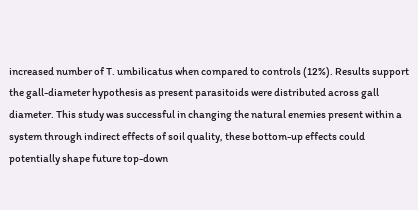increased number of T. umbilicatus when compared to controls (12%). Results support the gall-diameter hypothesis as present parasitoids were distributed across gall diameter. This study was successful in changing the natural enemies present within a system through indirect effects of soil quality, these bottom-up effects could potentially shape future top-down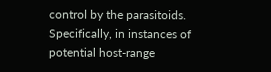control by the parasitoids. Specifically, in instances of potential host-range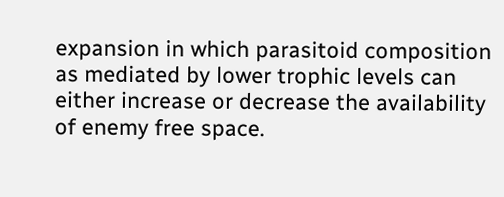expansion in which parasitoid composition as mediated by lower trophic levels can either increase or decrease the availability of enemy free space.